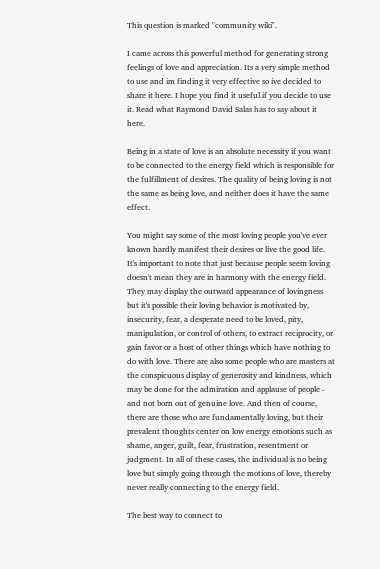This question is marked "community wiki".

I came across this powerful method for generating strong feelings of love and appreciation. Its a very simple method to use and im finding it very effective so ive decided to share it here. I hope you find it useful if you decide to use it. Read what Raymond David Salas has to say about it here.

Being in a state of love is an absolute necessity if you want to be connected to the energy field which is responsible for the fulfillment of desires. The quality of being loving is not the same as being love, and neither does it have the same effect.

You might say some of the most loving people you've ever known hardly manifest their desires or live the good life. It's important to note that just because people seem loving doesn't mean they are in harmony with the energy field. They may display the outward appearance of lovingness but it's possible their loving behavior is motivated by, insecurity, fear, a desperate need to be loved, pity, manipulation, or control of others, to extract reciprocity, or gain favor or a host of other things which have nothing to do with love. There are also some people who are masters at the conspicuous display of generosity and kindness, which may be done for the admiration and applause of people - and not born out of genuine love. And then of course, there are those who are fundamentally loving, but their prevalent thoughts center on low energy emotions such as shame, anger, guilt, fear, frustration, resentment or judgment. In all of these cases, the individual is no being love but simply going through the motions of love, thereby never really connecting to the energy field.

The best way to connect to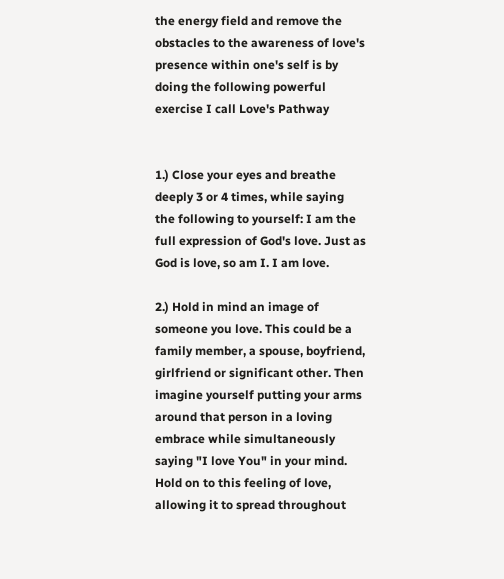the energy field and remove the obstacles to the awareness of love's presence within one's self is by doing the following powerful exercise I call Love's Pathway


1.) Close your eyes and breathe deeply 3 or 4 times, while saying the following to yourself: I am the full expression of God's love. Just as God is love, so am I. I am love.

2.) Hold in mind an image of someone you love. This could be a family member, a spouse, boyfriend, girlfriend or significant other. Then imagine yourself putting your arms around that person in a loving embrace while simultaneously saying "I love You" in your mind. Hold on to this feeling of love, allowing it to spread throughout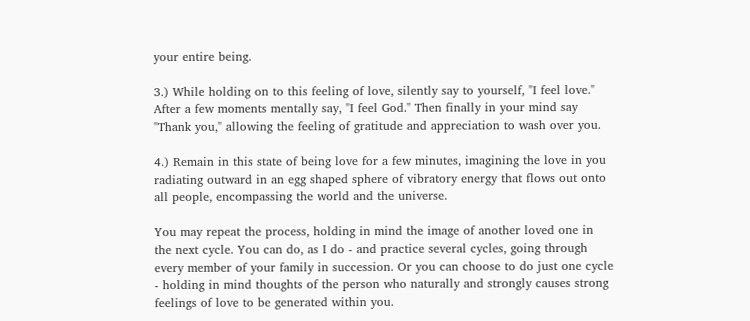your entire being.

3.) While holding on to this feeling of love, silently say to yourself, "I feel love." After a few moments mentally say, "I feel God." Then finally in your mind say "Thank you," allowing the feeling of gratitude and appreciation to wash over you.

4.) Remain in this state of being love for a few minutes, imagining the love in you radiating outward in an egg shaped sphere of vibratory energy that flows out onto all people, encompassing the world and the universe.

You may repeat the process, holding in mind the image of another loved one in the next cycle. You can do, as I do - and practice several cycles, going through every member of your family in succession. Or you can choose to do just one cycle - holding in mind thoughts of the person who naturally and strongly causes strong feelings of love to be generated within you.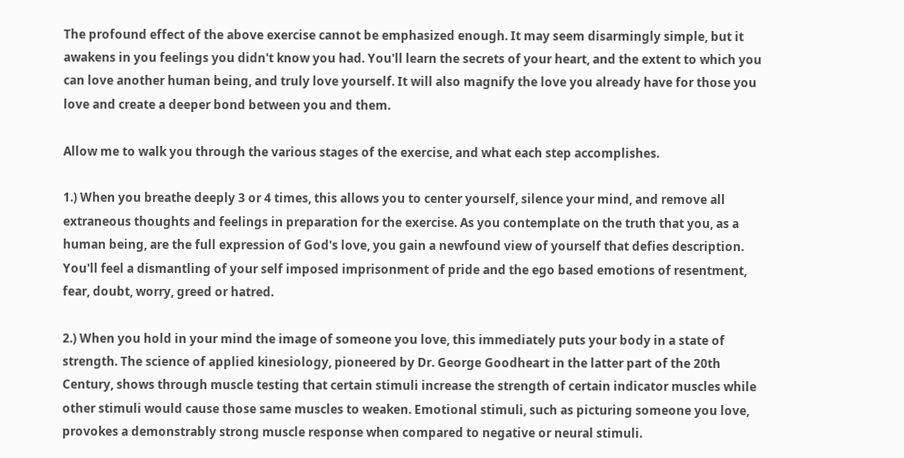The profound effect of the above exercise cannot be emphasized enough. It may seem disarmingly simple, but it awakens in you feelings you didn't know you had. You'll learn the secrets of your heart, and the extent to which you can love another human being, and truly love yourself. It will also magnify the love you already have for those you love and create a deeper bond between you and them.

Allow me to walk you through the various stages of the exercise, and what each step accomplishes.

1.) When you breathe deeply 3 or 4 times, this allows you to center yourself, silence your mind, and remove all extraneous thoughts and feelings in preparation for the exercise. As you contemplate on the truth that you, as a human being, are the full expression of God's love, you gain a newfound view of yourself that defies description. You'll feel a dismantling of your self imposed imprisonment of pride and the ego based emotions of resentment, fear, doubt, worry, greed or hatred.

2.) When you hold in your mind the image of someone you love, this immediately puts your body in a state of strength. The science of applied kinesiology, pioneered by Dr. George Goodheart in the latter part of the 20th Century, shows through muscle testing that certain stimuli increase the strength of certain indicator muscles while other stimuli would cause those same muscles to weaken. Emotional stimuli, such as picturing someone you love, provokes a demonstrably strong muscle response when compared to negative or neural stimuli.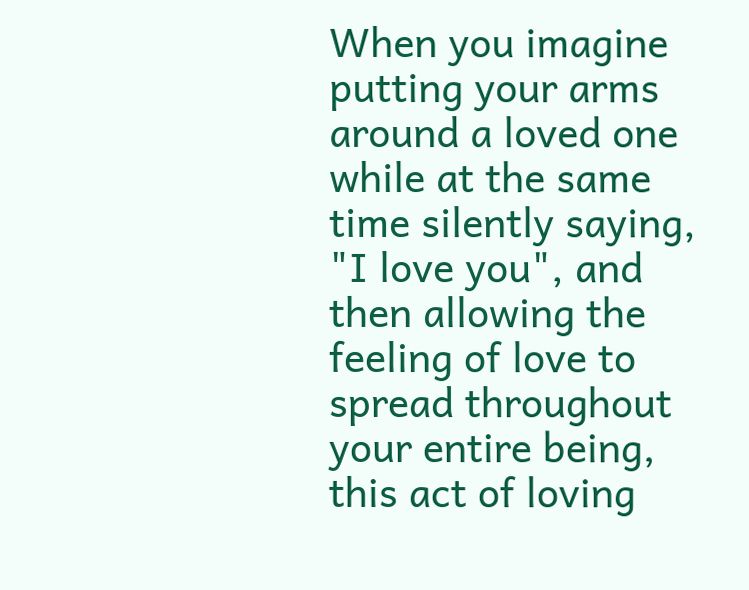When you imagine putting your arms around a loved one while at the same time silently saying, "I love you", and then allowing the feeling of love to spread throughout your entire being, this act of loving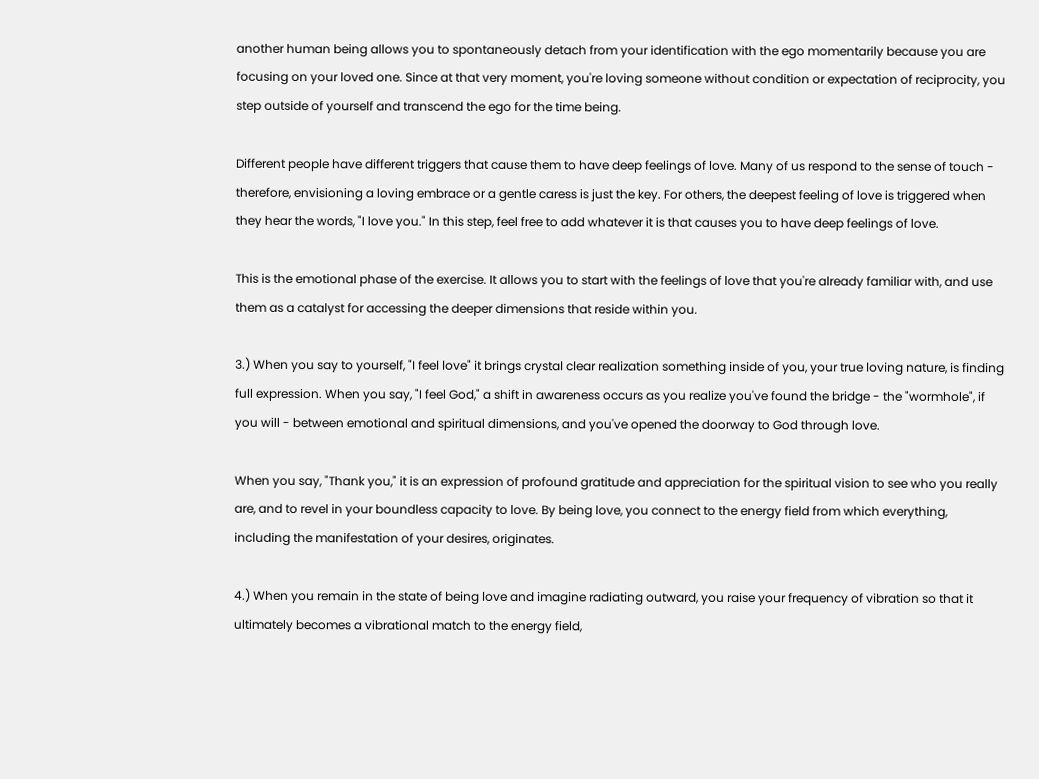another human being allows you to spontaneously detach from your identification with the ego momentarily because you are focusing on your loved one. Since at that very moment, you're loving someone without condition or expectation of reciprocity, you step outside of yourself and transcend the ego for the time being.

Different people have different triggers that cause them to have deep feelings of love. Many of us respond to the sense of touch - therefore, envisioning a loving embrace or a gentle caress is just the key. For others, the deepest feeling of love is triggered when they hear the words, "I love you." In this step, feel free to add whatever it is that causes you to have deep feelings of love.

This is the emotional phase of the exercise. It allows you to start with the feelings of love that you're already familiar with, and use them as a catalyst for accessing the deeper dimensions that reside within you.

3.) When you say to yourself, "I feel love" it brings crystal clear realization something inside of you, your true loving nature, is finding full expression. When you say, "I feel God," a shift in awareness occurs as you realize you've found the bridge - the "wormhole", if you will - between emotional and spiritual dimensions, and you've opened the doorway to God through love.

When you say, "Thank you," it is an expression of profound gratitude and appreciation for the spiritual vision to see who you really are, and to revel in your boundless capacity to love. By being love, you connect to the energy field from which everything, including the manifestation of your desires, originates.

4.) When you remain in the state of being love and imagine radiating outward, you raise your frequency of vibration so that it ultimately becomes a vibrational match to the energy field,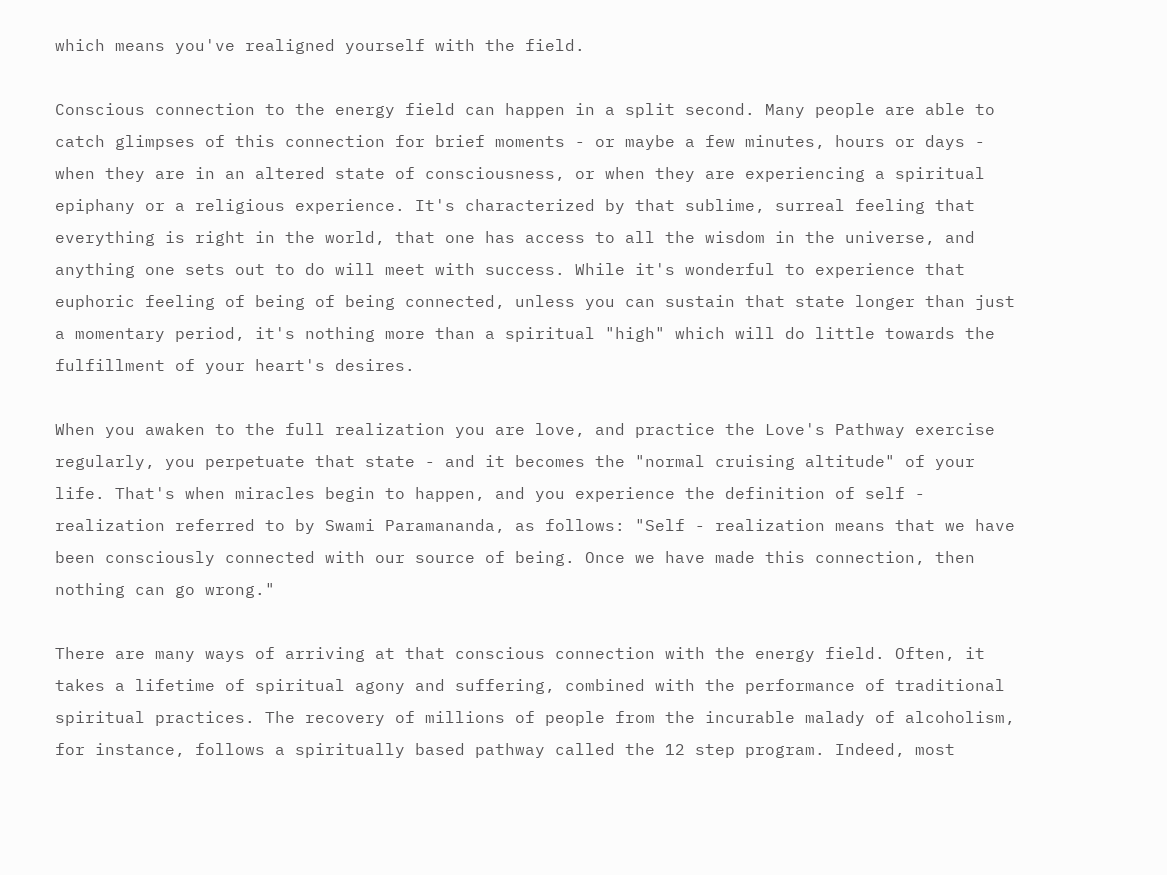which means you've realigned yourself with the field.

Conscious connection to the energy field can happen in a split second. Many people are able to catch glimpses of this connection for brief moments - or maybe a few minutes, hours or days - when they are in an altered state of consciousness, or when they are experiencing a spiritual epiphany or a religious experience. It's characterized by that sublime, surreal feeling that everything is right in the world, that one has access to all the wisdom in the universe, and anything one sets out to do will meet with success. While it's wonderful to experience that euphoric feeling of being of being connected, unless you can sustain that state longer than just a momentary period, it's nothing more than a spiritual "high" which will do little towards the fulfillment of your heart's desires.

When you awaken to the full realization you are love, and practice the Love's Pathway exercise regularly, you perpetuate that state - and it becomes the "normal cruising altitude" of your life. That's when miracles begin to happen, and you experience the definition of self - realization referred to by Swami Paramananda, as follows: "Self - realization means that we have been consciously connected with our source of being. Once we have made this connection, then nothing can go wrong."

There are many ways of arriving at that conscious connection with the energy field. Often, it takes a lifetime of spiritual agony and suffering, combined with the performance of traditional spiritual practices. The recovery of millions of people from the incurable malady of alcoholism, for instance, follows a spiritually based pathway called the 12 step program. Indeed, most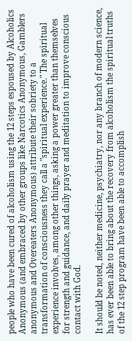people who have been cured of alcoholism using the 12 steps espoused by Alcoholics Anonymous (and embraced by other groups like Narcotics Anonymous, Gamblers anonymous and Overeaters Anonymous) attribute their sobriety to a transformation of consciousness they call a "spiritual experience." The spiritual experience involves, among other things, asking a power greater than themselves for strength and guidance, and daily prayer and meditation to improve conscious contact with God.

It should be noted, neither medicine, psychiatry, nor any branch of modern science, has ever been able to bring about the recovery from alcoholism the spiritual truths of the 12 step program have been able to accomplish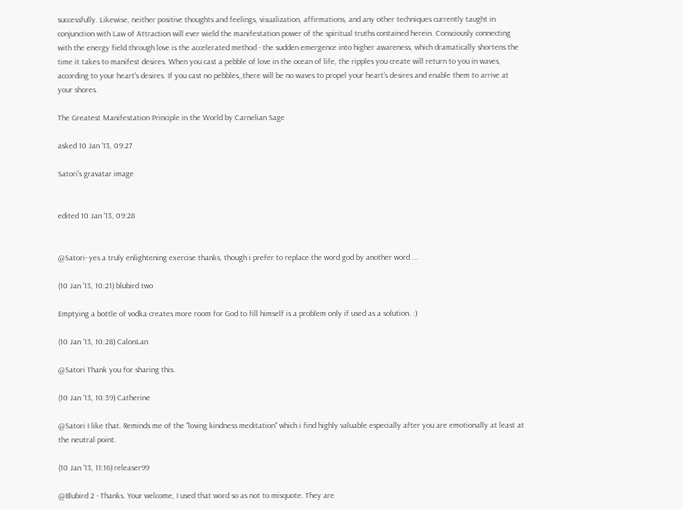successfully. Likewise, neither positive thoughts and feelings, visualization, affirmations, and any other techniques currently taught in conjunction with Law of Attraction will ever wield the manifestation power of the spiritual truths contained herein. Consciously connecting with the energy field through love is the accelerated method - the sudden emergence into higher awareness, which dramatically shortens the time it takes to manifest desires. When you cast a pebble of love in the ocean of life, the ripples you create will return to you in waves, according to your heart's desires. If you cast no pebbles,,there will be no waves to propel your heart's desires and enable them to arrive at your shores.

The Greatest Manifestation Principle in the World by Carnelian Sage

asked 10 Jan '13, 09:27

Satori's gravatar image


edited 10 Jan '13, 09:28


@Satori- yes a truly enlightening exercise thanks, though i prefer to replace the word god by another word ...

(10 Jan '13, 10:21) blubird two

Emptying a bottle of vodka creates more room for God to fill himself is a problem only if used as a solution. :)

(10 Jan '13, 10:28) CalonLan

@Satori Thank you for sharing this.

(10 Jan '13, 10:39) Catherine

@Satori I like that. Reminds me of the "loving kindness meditation" which i find highly valuable especially after you are emotionally at least at the neutral point.

(10 Jan '13, 11:16) releaser99

@Blubird 2 - Thanks. Your welcome, I used that word so as not to misquote. They are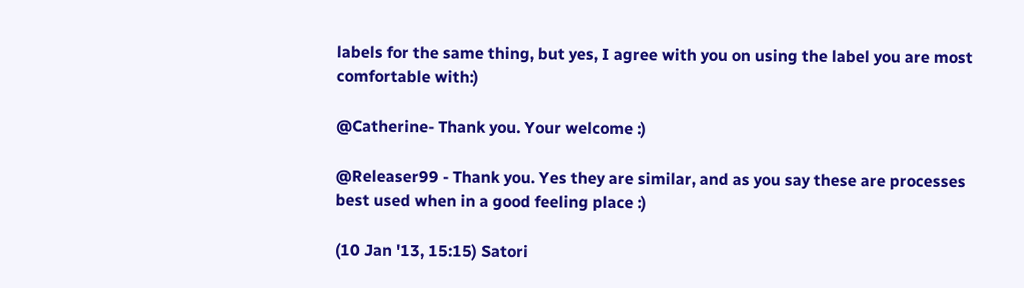labels for the same thing, but yes, I agree with you on using the label you are most comfortable with:)

@Catherine- Thank you. Your welcome :)

@Releaser99 - Thank you. Yes they are similar, and as you say these are processes best used when in a good feeling place :)

(10 Jan '13, 15:15) Satori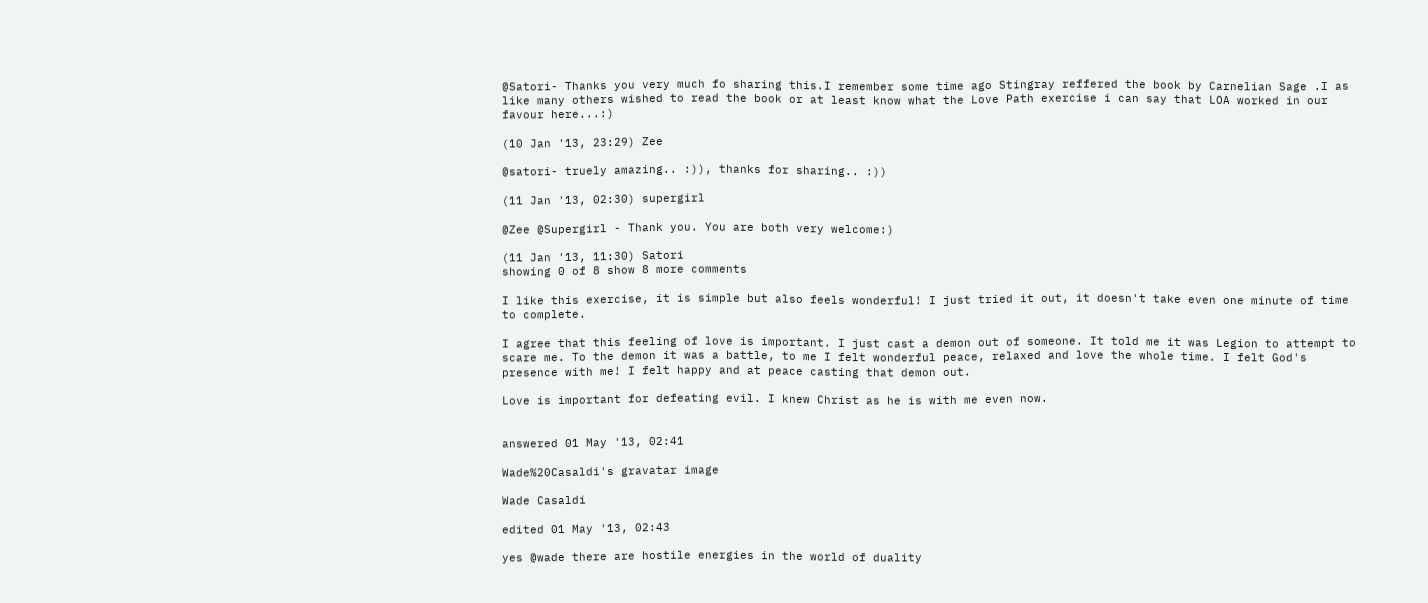@Satori- Thanks you very much fo sharing this.I remember some time ago Stingray reffered the book by Carnelian Sage .I as like many others wished to read the book or at least know what the Love Path exercise i can say that LOA worked in our favour here...:)

(10 Jan '13, 23:29) Zee

@satori- truely amazing.. :)), thanks for sharing.. :))

(11 Jan '13, 02:30) supergirl

@Zee @Supergirl - Thank you. You are both very welcome:)

(11 Jan '13, 11:30) Satori
showing 0 of 8 show 8 more comments

I like this exercise, it is simple but also feels wonderful! I just tried it out, it doesn't take even one minute of time to complete.

I agree that this feeling of love is important. I just cast a demon out of someone. It told me it was Legion to attempt to scare me. To the demon it was a battle, to me I felt wonderful peace, relaxed and love the whole time. I felt God's presence with me! I felt happy and at peace casting that demon out.

Love is important for defeating evil. I knew Christ as he is with me even now.


answered 01 May '13, 02:41

Wade%20Casaldi's gravatar image

Wade Casaldi

edited 01 May '13, 02:43

yes @wade there are hostile energies in the world of duality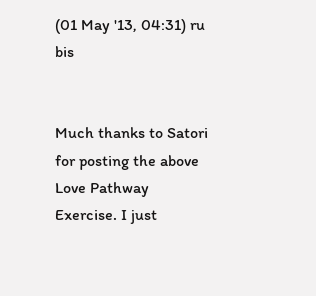(01 May '13, 04:31) ru bis


Much thanks to Satori for posting the above Love Pathway Exercise. I just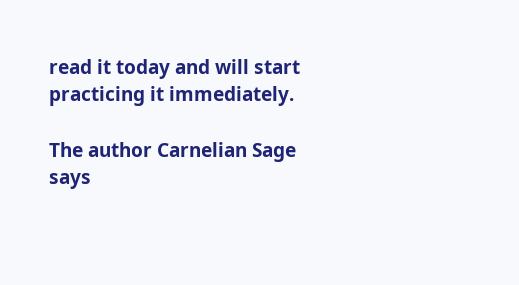read it today and will start practicing it immediately.

The author Carnelian Sage says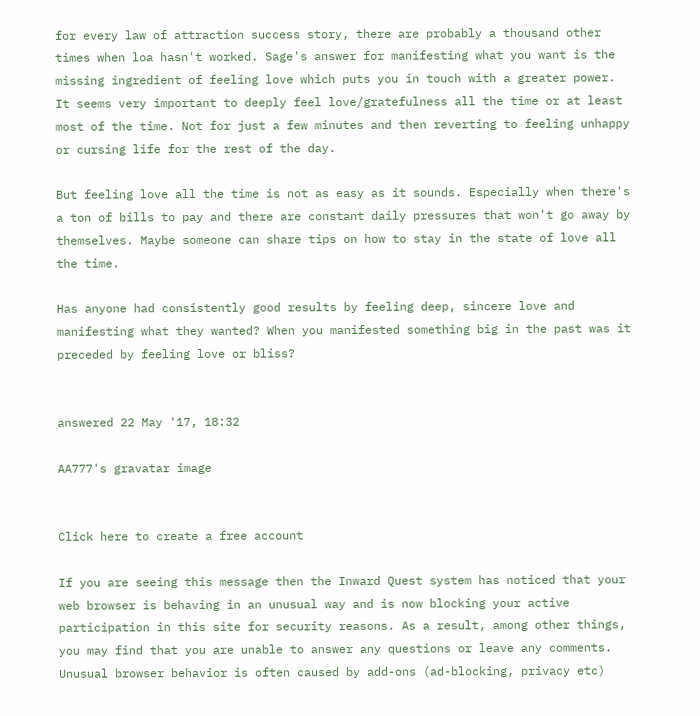for every law of attraction success story, there are probably a thousand other times when loa hasn't worked. Sage's answer for manifesting what you want is the missing ingredient of feeling love which puts you in touch with a greater power. It seems very important to deeply feel love/gratefulness all the time or at least most of the time. Not for just a few minutes and then reverting to feeling unhappy or cursing life for the rest of the day.

But feeling love all the time is not as easy as it sounds. Especially when there's a ton of bills to pay and there are constant daily pressures that won't go away by themselves. Maybe someone can share tips on how to stay in the state of love all the time.

Has anyone had consistently good results by feeling deep, sincere love and manifesting what they wanted? When you manifested something big in the past was it preceded by feeling love or bliss?


answered 22 May '17, 18:32

AA777's gravatar image


Click here to create a free account

If you are seeing this message then the Inward Quest system has noticed that your web browser is behaving in an unusual way and is now blocking your active participation in this site for security reasons. As a result, among other things, you may find that you are unable to answer any questions or leave any comments. Unusual browser behavior is often caused by add-ons (ad-blocking, privacy etc)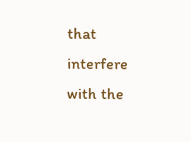that interfere with the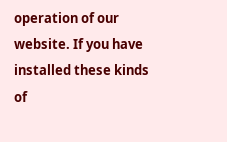operation of our website. If you have installed these kinds of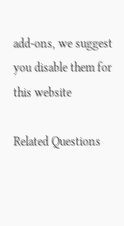add-ons, we suggest you disable them for this website

Related Questions